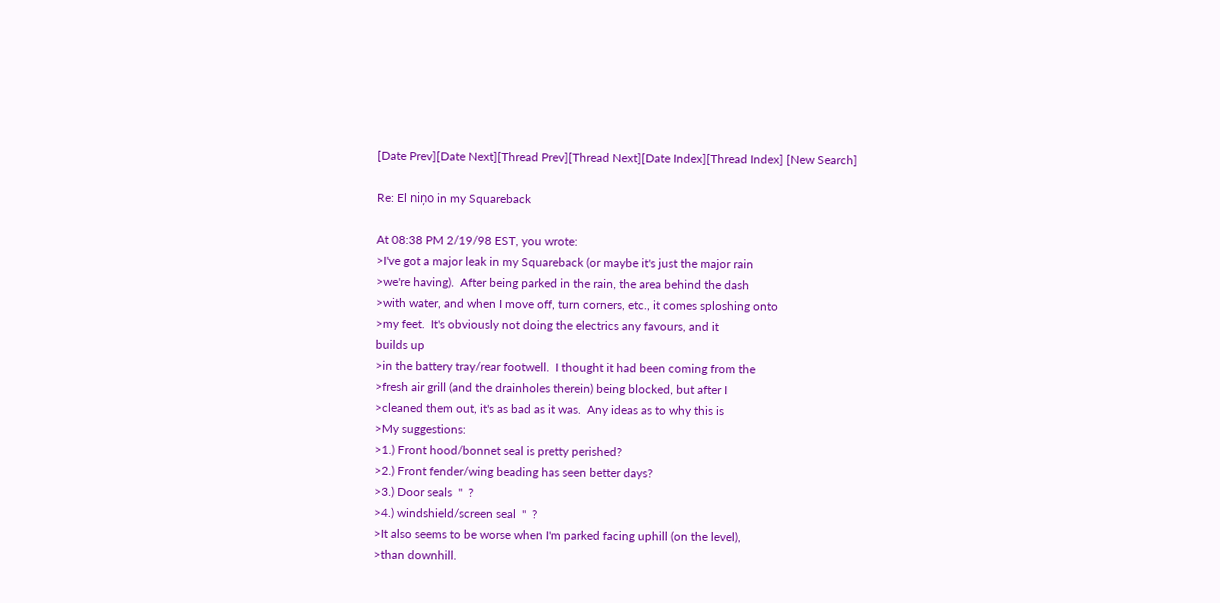[Date Prev][Date Next][Thread Prev][Thread Next][Date Index][Thread Index] [New Search]

Re: El niņo in my Squareback

At 08:38 PM 2/19/98 EST, you wrote:
>I've got a major leak in my Squareback (or maybe it's just the major rain
>we're having).  After being parked in the rain, the area behind the dash
>with water, and when I move off, turn corners, etc., it comes sploshing onto
>my feet.  It's obviously not doing the electrics any favours, and it
builds up
>in the battery tray/rear footwell.  I thought it had been coming from the
>fresh air grill (and the drainholes therein) being blocked, but after I
>cleaned them out, it's as bad as it was.  Any ideas as to why this is
>My suggestions:
>1.) Front hood/bonnet seal is pretty perished?
>2.) Front fender/wing beading has seen better days?
>3.) Door seals  "  ?
>4.) windshield/screen seal  "  ?
>It also seems to be worse when I'm parked facing uphill (on the level),
>than downhill.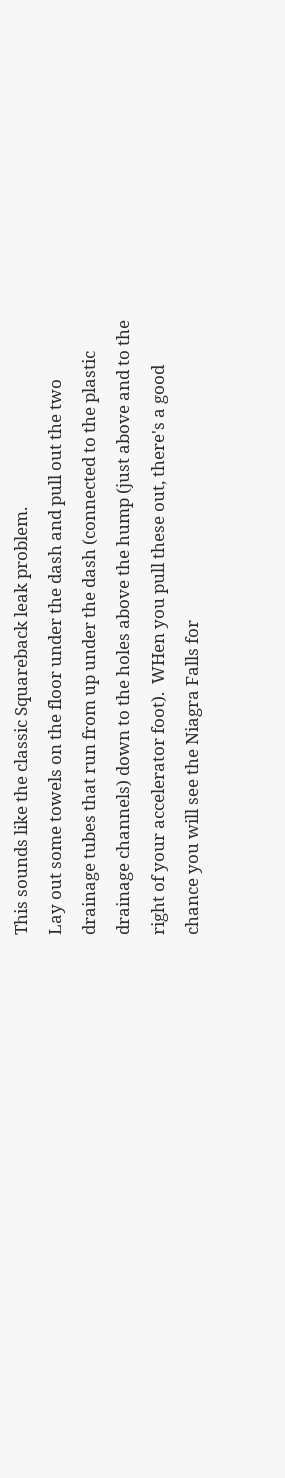This sounds like the classic Squareback leak problem.
Lay out some towels on the floor under the dash and pull out the two
drainage tubes that run from up under the dash (connected to the plastic
drainage channels) down to the holes above the hump (just above and to the
right of your accelerator foot).  WHen you pull these out, there's a good
chance you will see the Niagra Falls for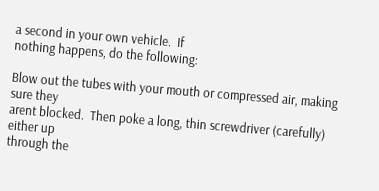a second in your own vehicle.  If
nothing happens, do the following:

Blow out the tubes with your mouth or compressed air, making sure they
arent blocked.  Then poke a long, thin screwdriver (carefully) either up
through the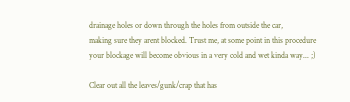drainage holes or down through the holes from outside the car,
making sure they arent blocked. Trust me, at some point in this procedure
your blockage will become obvious in a very cold and wet kinda way... ;)

Clear out all the leaves/gunk/crap that has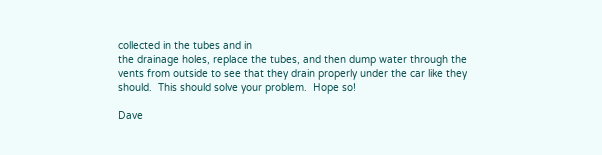collected in the tubes and in
the drainage holes, replace the tubes, and then dump water through the
vents from outside to see that they drain properly under the car like they
should.  This should solve your problem.  Hope so!

Dave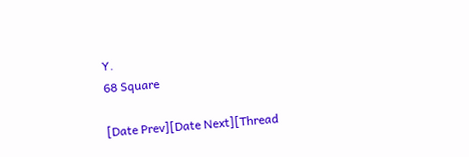Y.
68 Square

[Date Prev][Date Next][Thread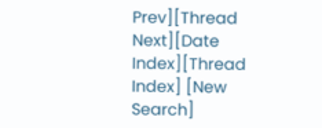Prev][Thread Next][Date Index][Thread Index] [New Search]